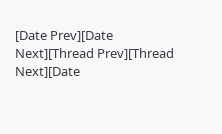[Date Prev][Date Next][Thread Prev][Thread Next][Date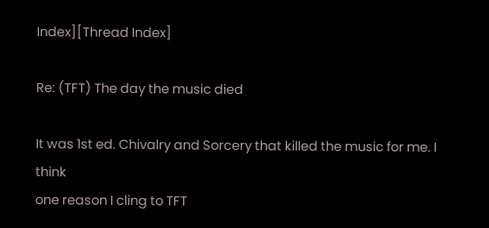Index][Thread Index]

Re: (TFT) The day the music died

It was 1st ed. Chivalry and Sorcery that killed the music for me. I think
one reason I cling to TFT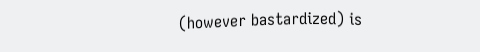(however bastardized) is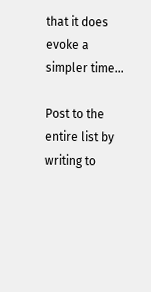that it does evoke a
simpler time...

Post to the entire list by writing to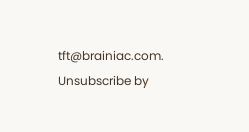tft@brainiac.com.
Unsubscribe by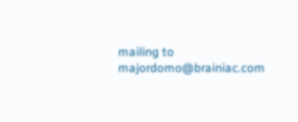mailing to majordomo@brainiac.com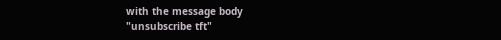with the message body
"unsubscribe tft"